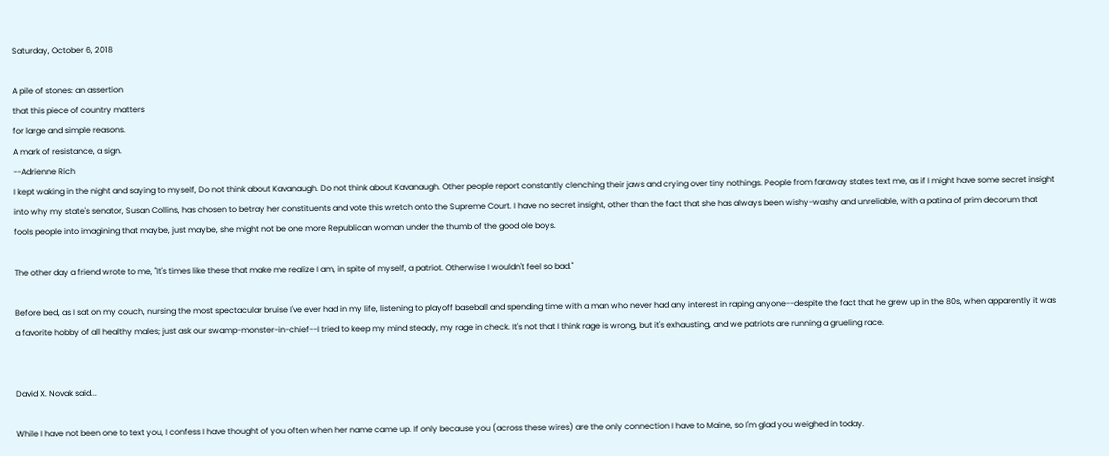Saturday, October 6, 2018

A pile of stones: an assertion
that this piece of country matters
for large and simple reasons.
A mark of resistance, a sign.
--Adrienne Rich
I kept waking in the night and saying to myself, Do not think about Kavanaugh. Do not think about Kavanaugh. Other people report constantly clenching their jaws and crying over tiny nothings. People from faraway states text me, as if I might have some secret insight into why my state's senator, Susan Collins, has chosen to betray her constituents and vote this wretch onto the Supreme Court. I have no secret insight, other than the fact that she has always been wishy-washy and unreliable, with a patina of prim decorum that fools people into imagining that maybe, just maybe, she might not be one more Republican woman under the thumb of the good ole boys.

The other day a friend wrote to me, "It's times like these that make me realize I am, in spite of myself, a patriot. Otherwise I wouldn't feel so bad."

Before bed, as I sat on my couch, nursing the most spectacular bruise I've ever had in my life, listening to playoff baseball and spending time with a man who never had any interest in raping anyone--despite the fact that he grew up in the 80s, when apparently it was a favorite hobby of all healthy males; just ask our swamp-monster-in-chief--I tried to keep my mind steady, my rage in check. It's not that I think rage is wrong, but it's exhausting, and we patriots are running a grueling race.


David X. Novak said...

While I have not been one to text you, I confess I have thought of you often when her name came up. If only because you (across these wires) are the only connection I have to Maine, so I'm glad you weighed in today.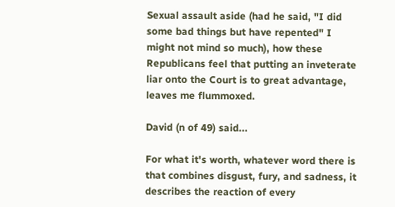Sexual assault aside (had he said, "I did some bad things but have repented" I might not mind so much), how these Republicans feel that putting an inveterate liar onto the Court is to great advantage, leaves me flummoxed.

David (n of 49) said...

For what it's worth, whatever word there is that combines disgust, fury, and sadness, it describes the reaction of every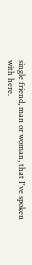single friend, man or woman, that I've spoken with here.